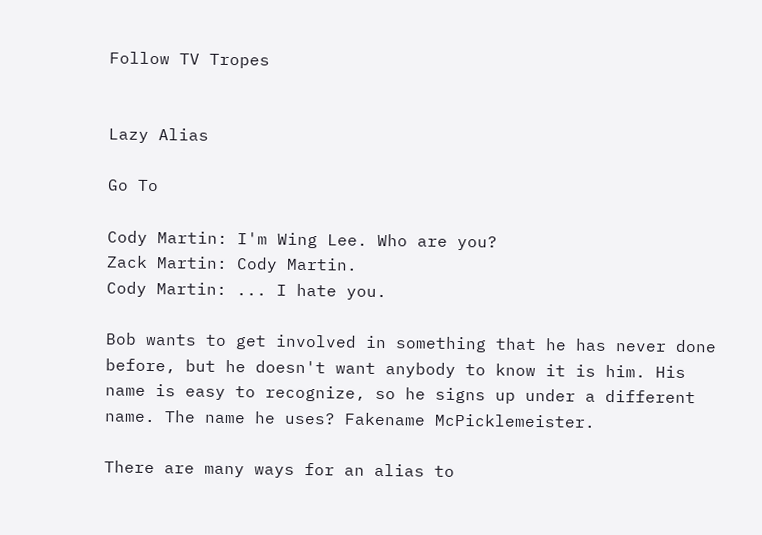Follow TV Tropes


Lazy Alias

Go To

Cody Martin: I'm Wing Lee. Who are you?
Zack Martin: Cody Martin.
Cody Martin: ... I hate you.

Bob wants to get involved in something that he has never done before, but he doesn't want anybody to know it is him. His name is easy to recognize, so he signs up under a different name. The name he uses? Fakename McPicklemeister.

There are many ways for an alias to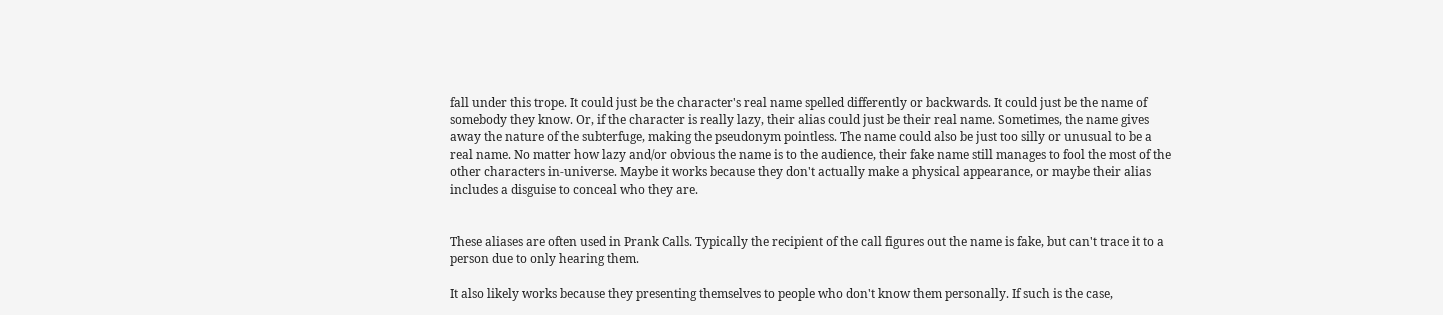fall under this trope. It could just be the character's real name spelled differently or backwards. It could just be the name of somebody they know. Or, if the character is really lazy, their alias could just be their real name. Sometimes, the name gives away the nature of the subterfuge, making the pseudonym pointless. The name could also be just too silly or unusual to be a real name. No matter how lazy and/or obvious the name is to the audience, their fake name still manages to fool the most of the other characters in-universe. Maybe it works because they don't actually make a physical appearance, or maybe their alias includes a disguise to conceal who they are.


These aliases are often used in Prank Calls. Typically the recipient of the call figures out the name is fake, but can't trace it to a person due to only hearing them.

It also likely works because they presenting themselves to people who don't know them personally. If such is the case,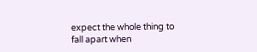expect the whole thing to fall apart when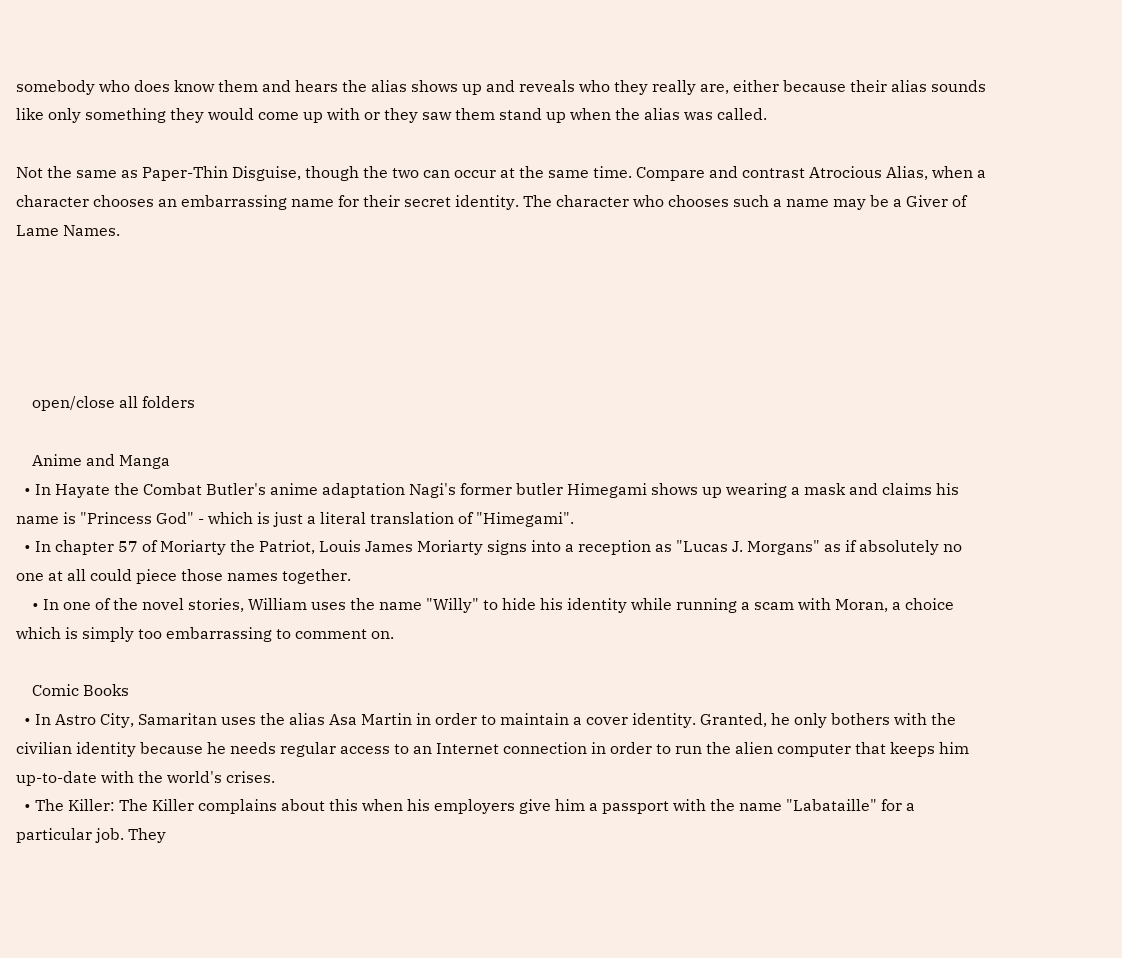somebody who does know them and hears the alias shows up and reveals who they really are, either because their alias sounds like only something they would come up with or they saw them stand up when the alias was called.

Not the same as Paper-Thin Disguise, though the two can occur at the same time. Compare and contrast Atrocious Alias, when a character chooses an embarrassing name for their secret identity. The character who chooses such a name may be a Giver of Lame Names.





    open/close all folders

    Anime and Manga
  • In Hayate the Combat Butler's anime adaptation Nagi's former butler Himegami shows up wearing a mask and claims his name is "Princess God" - which is just a literal translation of "Himegami".
  • In chapter 57 of Moriarty the Patriot, Louis James Moriarty signs into a reception as "Lucas J. Morgans" as if absolutely no one at all could piece those names together.
    • In one of the novel stories, William uses the name "Willy" to hide his identity while running a scam with Moran, a choice which is simply too embarrassing to comment on.

    Comic Books
  • In Astro City, Samaritan uses the alias Asa Martin in order to maintain a cover identity. Granted, he only bothers with the civilian identity because he needs regular access to an Internet connection in order to run the alien computer that keeps him up-to-date with the world's crises.
  • The Killer: The Killer complains about this when his employers give him a passport with the name "Labataille" for a particular job. They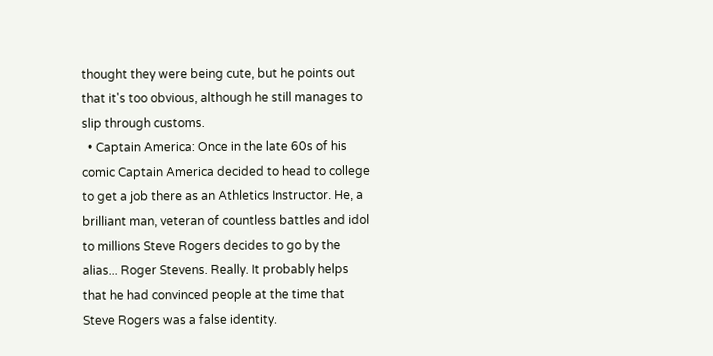thought they were being cute, but he points out that it's too obvious, although he still manages to slip through customs.
  • Captain America: Once in the late 60s of his comic Captain America decided to head to college to get a job there as an Athletics Instructor. He, a brilliant man, veteran of countless battles and idol to millions Steve Rogers decides to go by the alias... Roger Stevens. Really. It probably helps that he had convinced people at the time that Steve Rogers was a false identity.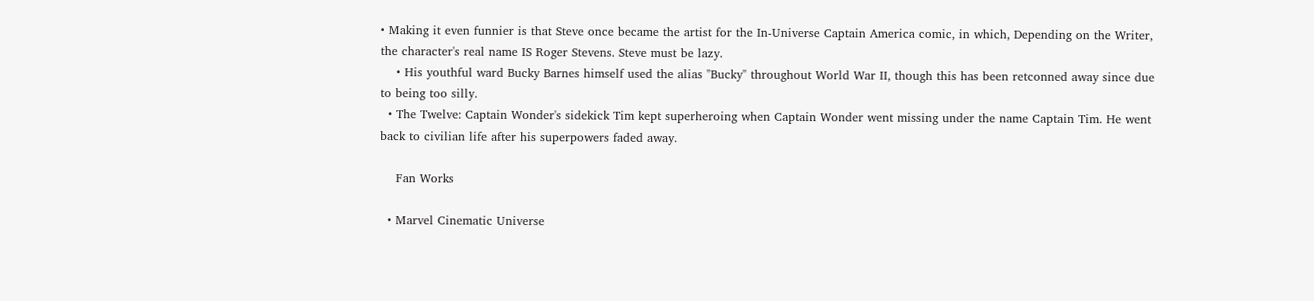• Making it even funnier is that Steve once became the artist for the In-Universe Captain America comic, in which, Depending on the Writer, the character's real name IS Roger Stevens. Steve must be lazy.
    • His youthful ward Bucky Barnes himself used the alias "Bucky" throughout World War II, though this has been retconned away since due to being too silly.
  • The Twelve: Captain Wonder's sidekick Tim kept superheroing when Captain Wonder went missing under the name Captain Tim. He went back to civilian life after his superpowers faded away.

    Fan Works

  • Marvel Cinematic Universe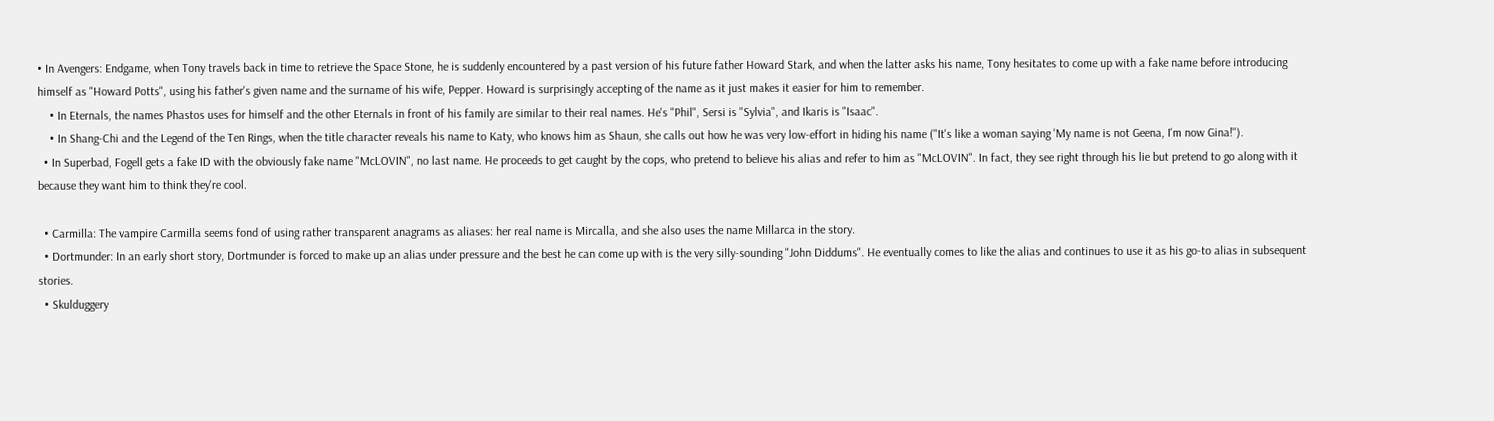• In Avengers: Endgame, when Tony travels back in time to retrieve the Space Stone, he is suddenly encountered by a past version of his future father Howard Stark, and when the latter asks his name, Tony hesitates to come up with a fake name before introducing himself as "Howard Potts", using his father's given name and the surname of his wife, Pepper. Howard is surprisingly accepting of the name as it just makes it easier for him to remember.
    • In Eternals, the names Phastos uses for himself and the other Eternals in front of his family are similar to their real names. He's "Phil", Sersi is "Sylvia", and Ikaris is "Isaac".
    • In Shang-Chi and the Legend of the Ten Rings, when the title character reveals his name to Katy, who knows him as Shaun, she calls out how he was very low-effort in hiding his name ("It's like a woman saying 'My name is not Geena, I'm now Gina!").
  • In Superbad, Fogell gets a fake ID with the obviously fake name "McLOVIN", no last name. He proceeds to get caught by the cops, who pretend to believe his alias and refer to him as "McLOVIN". In fact, they see right through his lie but pretend to go along with it because they want him to think they're cool.

  • Carmilla: The vampire Carmilla seems fond of using rather transparent anagrams as aliases: her real name is Mircalla, and she also uses the name Millarca in the story.
  • Dortmunder: In an early short story, Dortmunder is forced to make up an alias under pressure and the best he can come up with is the very silly-sounding "John Diddums". He eventually comes to like the alias and continues to use it as his go-to alias in subsequent stories.
  • Skulduggery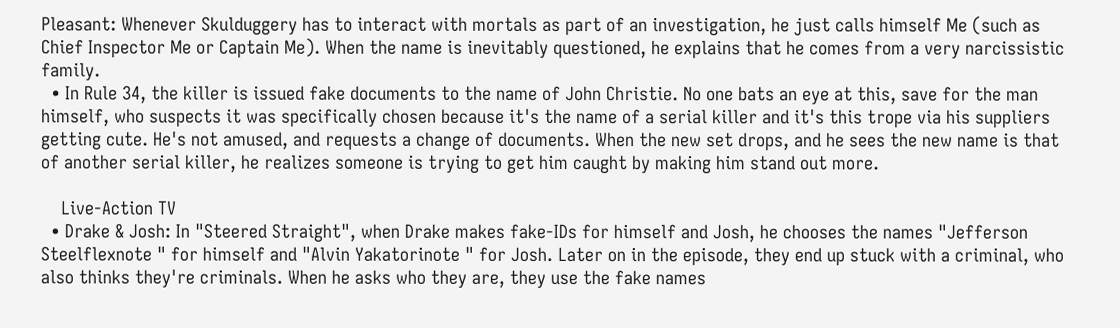Pleasant: Whenever Skulduggery has to interact with mortals as part of an investigation, he just calls himself Me (such as Chief Inspector Me or Captain Me). When the name is inevitably questioned, he explains that he comes from a very narcissistic family.
  • In Rule 34, the killer is issued fake documents to the name of John Christie. No one bats an eye at this, save for the man himself, who suspects it was specifically chosen because it's the name of a serial killer and it's this trope via his suppliers getting cute. He's not amused, and requests a change of documents. When the new set drops, and he sees the new name is that of another serial killer, he realizes someone is trying to get him caught by making him stand out more.

    Live-Action TV
  • Drake & Josh: In "Steered Straight", when Drake makes fake-IDs for himself and Josh, he chooses the names "Jefferson Steelflexnote " for himself and "Alvin Yakatorinote " for Josh. Later on in the episode, they end up stuck with a criminal, who also thinks they're criminals. When he asks who they are, they use the fake names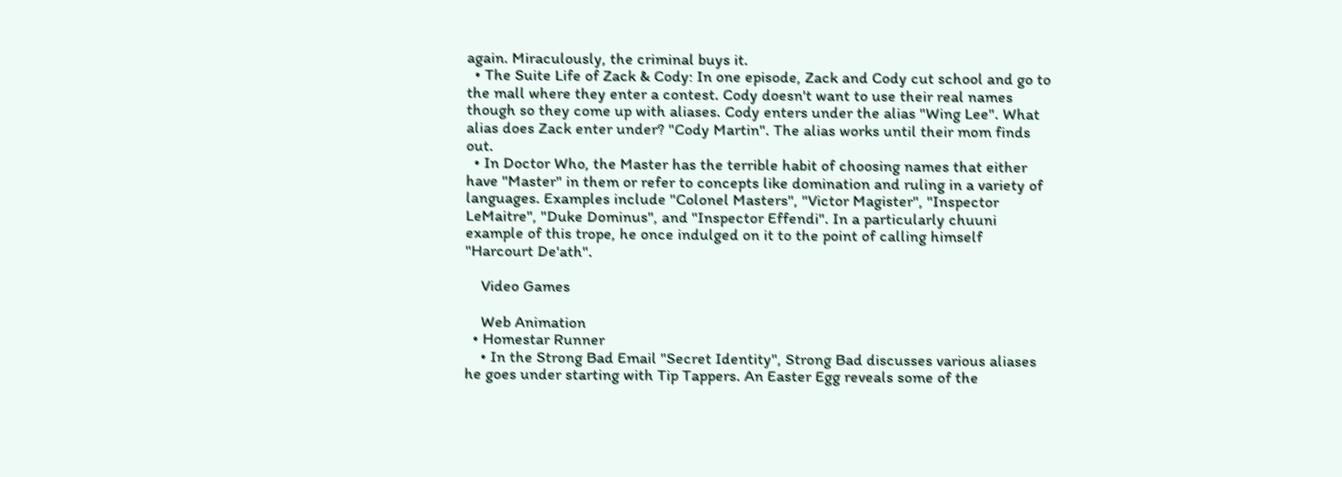again. Miraculously, the criminal buys it.
  • The Suite Life of Zack & Cody: In one episode, Zack and Cody cut school and go to the mall where they enter a contest. Cody doesn't want to use their real names though so they come up with aliases. Cody enters under the alias "Wing Lee". What alias does Zack enter under? "Cody Martin". The alias works until their mom finds out.
  • In Doctor Who, the Master has the terrible habit of choosing names that either have "Master" in them or refer to concepts like domination and ruling in a variety of languages. Examples include "Colonel Masters", "Victor Magister", "Inspector LeMaitre", "Duke Dominus", and "Inspector Effendi". In a particularly chuuni example of this trope, he once indulged on it to the point of calling himself "Harcourt De'ath".

    Video Games

    Web Animation
  • Homestar Runner
    • In the Strong Bad Email "Secret Identity", Strong Bad discusses various aliases he goes under starting with Tip Tappers. An Easter Egg reveals some of the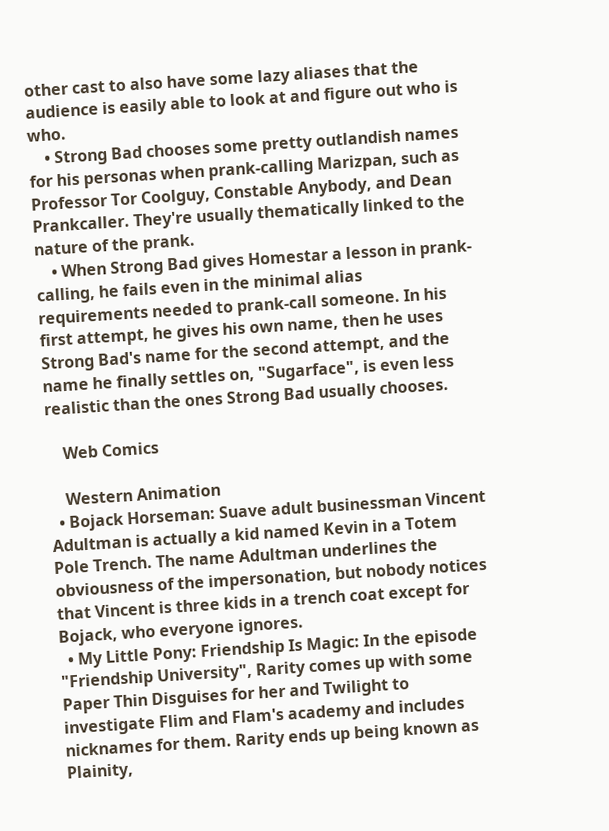other cast to also have some lazy aliases that the audience is easily able to look at and figure out who is who.
    • Strong Bad chooses some pretty outlandish names for his personas when prank-calling Marizpan, such as Professor Tor Coolguy, Constable Anybody, and Dean Prankcaller. They're usually thematically linked to the nature of the prank.
    • When Strong Bad gives Homestar a lesson in prank-calling, he fails even in the minimal alias requirements needed to prank-call someone. In his first attempt, he gives his own name, then he uses Strong Bad's name for the second attempt, and the name he finally settles on, "Sugarface", is even less realistic than the ones Strong Bad usually chooses.

    Web Comics

    Western Animation
  • Bojack Horseman: Suave adult businessman Vincent Adultman is actually a kid named Kevin in a Totem Pole Trench. The name Adultman underlines the obviousness of the impersonation, but nobody notices that Vincent is three kids in a trench coat except for Bojack, who everyone ignores.
  • My Little Pony: Friendship Is Magic: In the episode "Friendship University", Rarity comes up with some Paper Thin Disguises for her and Twilight to investigate Flim and Flam's academy and includes nicknames for them. Rarity ends up being known as Plainity,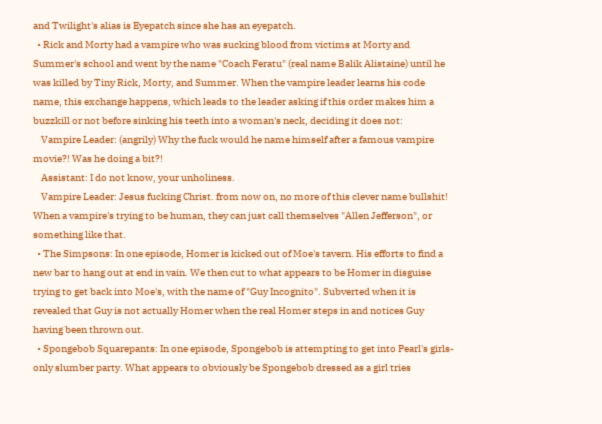and Twilight's alias is Eyepatch since she has an eyepatch.
  • Rick and Morty had a vampire who was sucking blood from victims at Morty and Summer's school and went by the name "Coach Feratu" (real name Balik Alistaine) until he was killed by Tiny Rick, Morty, and Summer. When the vampire leader learns his code name, this exchange happens, which leads to the leader asking if this order makes him a buzzkill or not before sinking his teeth into a woman's neck, deciding it does not:
    Vampire Leader: (angrily) Why the fuck would he name himself after a famous vampire movie?! Was he doing a bit?!
    Assistant: I do not know, your unholiness.
    Vampire Leader: Jesus fucking Christ. from now on, no more of this clever name bullshit! When a vampire's trying to be human, they can just call themselves "Allen Jefferson", or something like that.
  • The Simpsons: In one episode, Homer is kicked out of Moe's tavern. His efforts to find a new bar to hang out at end in vain. We then cut to what appears to be Homer in disguise trying to get back into Moe's, with the name of "Guy Incognito". Subverted when it is revealed that Guy is not actually Homer when the real Homer steps in and notices Guy having been thrown out.
  • Spongebob Squarepants: In one episode, Spongebob is attempting to get into Pearl's girls-only slumber party. What appears to obviously be Spongebob dressed as a girl tries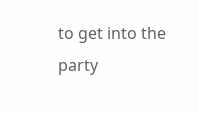to get into the party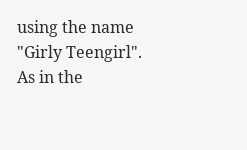using the name "Girly Teengirl". As in the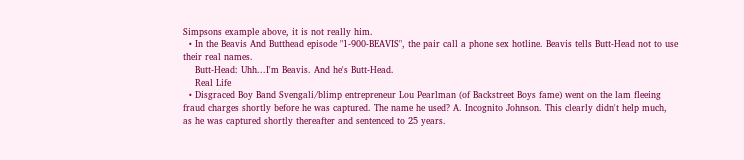Simpsons example above, it is not really him.
  • In the Beavis And Butthead episode "1-900-BEAVIS", the pair call a phone sex hotline. Beavis tells Butt-Head not to use their real names.
    Butt-Head: Uhh...I'm Beavis. And he's Butt-Head.
    Real Life
  • Disgraced Boy Band Svengali/blimp entrepreneur Lou Pearlman (of Backstreet Boys fame) went on the lam fleeing fraud charges shortly before he was captured. The name he used? A. Incognito Johnson. This clearly didn't help much, as he was captured shortly thereafter and sentenced to 25 years.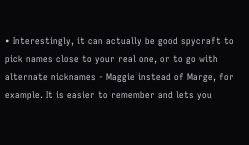• Interestingly, it can actually be good spycraft to pick names close to your real one, or to go with alternate nicknames - Maggie instead of Marge, for example. It is easier to remember and lets you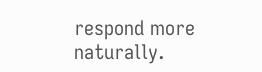respond more naturally.